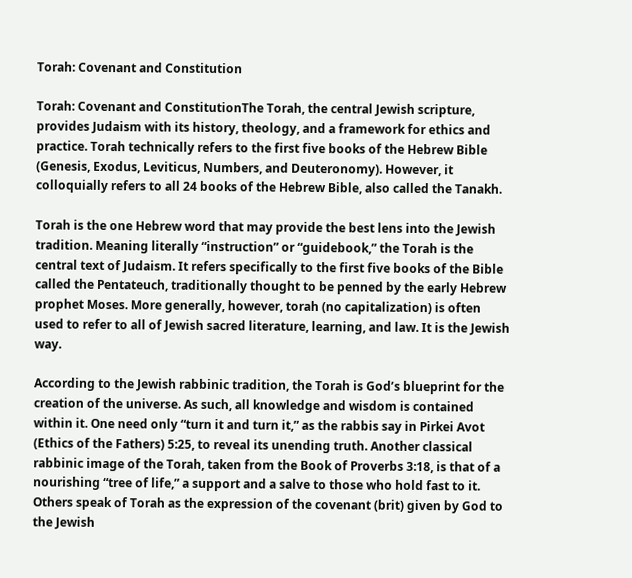Torah: Covenant and Constitution

Torah: Covenant and ConstitutionThe Torah, the central Jewish scripture, provides Judaism with its history, theology, and a framework for ethics and practice. Torah technically refers to the first five books of the Hebrew Bible (Genesis, Exodus, Leviticus, Numbers, and Deuteronomy). However, it colloquially refers to all 24 books of the Hebrew Bible, also called the Tanakh.

Torah is the one Hebrew word that may provide the best lens into the Jewish tradition. Meaning literally “instruction” or “guidebook,” the Torah is the central text of Judaism. It refers specifically to the first five books of the Bible called the Pentateuch, traditionally thought to be penned by the early Hebrew prophet Moses. More generally, however, torah (no capitalization) is often used to refer to all of Jewish sacred literature, learning, and law. It is the Jewish way.

According to the Jewish rabbinic tradition, the Torah is God’s blueprint for the creation of the universe. As such, all knowledge and wisdom is contained within it. One need only “turn it and turn it,” as the rabbis say in Pirkei Avot (Ethics of the Fathers) 5:25, to reveal its unending truth. Another classical rabbinic image of the Torah, taken from the Book of Proverbs 3:18, is that of a nourishing “tree of life,” a support and a salve to those who hold fast to it. Others speak of Torah as the expression of the covenant (brit) given by God to the Jewish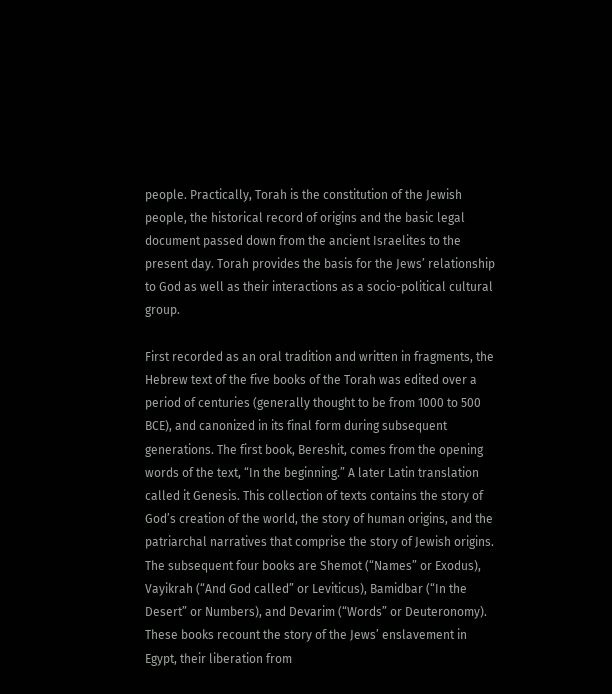people. Practically, Torah is the constitution of the Jewish people, the historical record of origins and the basic legal document passed down from the ancient Israelites to the present day. Torah provides the basis for the Jews’ relationship to God as well as their interactions as a socio-political cultural group.

First recorded as an oral tradition and written in fragments, the Hebrew text of the five books of the Torah was edited over a period of centuries (generally thought to be from 1000 to 500 BCE), and canonized in its final form during subsequent generations. The first book, Bereshit, comes from the opening words of the text, “In the beginning.” A later Latin translation called it Genesis. This collection of texts contains the story of God’s creation of the world, the story of human origins, and the patriarchal narratives that comprise the story of Jewish origins. The subsequent four books are Shemot (“Names” or Exodus), Vayikrah (“And God called” or Leviticus), Bamidbar (“In the Desert” or Numbers), and Devarim (“Words” or Deuteronomy). These books recount the story of the Jews’ enslavement in Egypt, their liberation from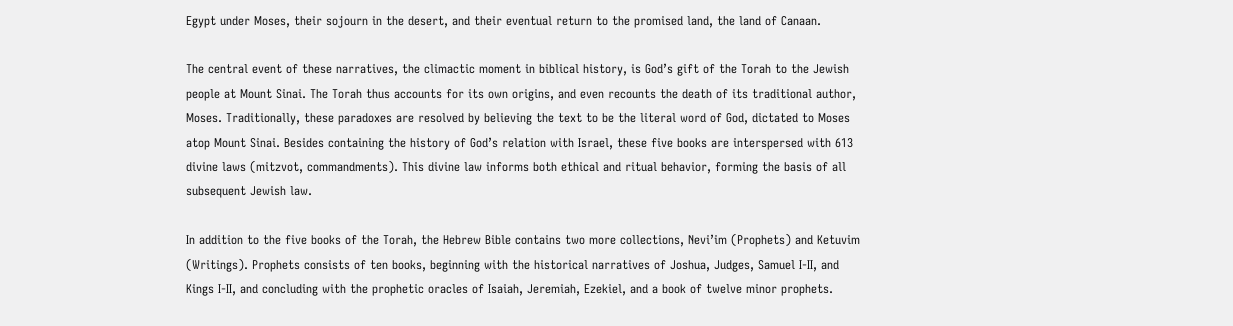Egypt under Moses, their sojourn in the desert, and their eventual return to the promised land, the land of Canaan.

The central event of these narratives, the climactic moment in biblical history, is God’s gift of the Torah to the Jewish people at Mount Sinai. The Torah thus accounts for its own origins, and even recounts the death of its traditional author, Moses. Traditionally, these paradoxes are resolved by believing the text to be the literal word of God, dictated to Moses atop Mount Sinai. Besides containing the history of God’s relation with Israel, these five books are interspersed with 613 divine laws (mitzvot, commandments). This divine law informs both ethical and ritual behavior, forming the basis of all subsequent Jewish law.

In addition to the five books of the Torah, the Hebrew Bible contains two more collections, Nevi’im (Prophets) and Ketuvim (Writings). Prophets consists of ten books, beginning with the historical narratives of Joshua, Judges, Samuel I-II, and Kings I-II, and concluding with the prophetic oracles of Isaiah, Jeremiah, Ezekiel, and a book of twelve minor prophets.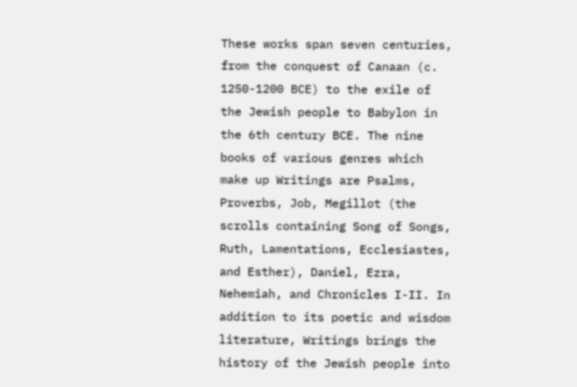These works span seven centuries, from the conquest of Canaan (c. 1250-1200 BCE) to the exile of the Jewish people to Babylon in the 6th century BCE. The nine books of various genres which make up Writings are Psalms, Proverbs, Job, Megillot (the scrolls containing Song of Songs, Ruth, Lamentations, Ecclesiastes, and Esther), Daniel, Ezra, Nehemiah, and Chronicles I-II. In addition to its poetic and wisdom literature, Writings brings the history of the Jewish people into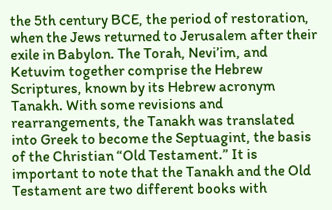the 5th century BCE, the period of restoration, when the Jews returned to Jerusalem after their exile in Babylon. The Torah, Nevi’im, and Ketuvim together comprise the Hebrew Scriptures, known by its Hebrew acronym Tanakh. With some revisions and rearrangements, the Tanakh was translated into Greek to become the Septuagint, the basis of the Christian “Old Testament.” It is important to note that the Tanakh and the Old Testament are two different books with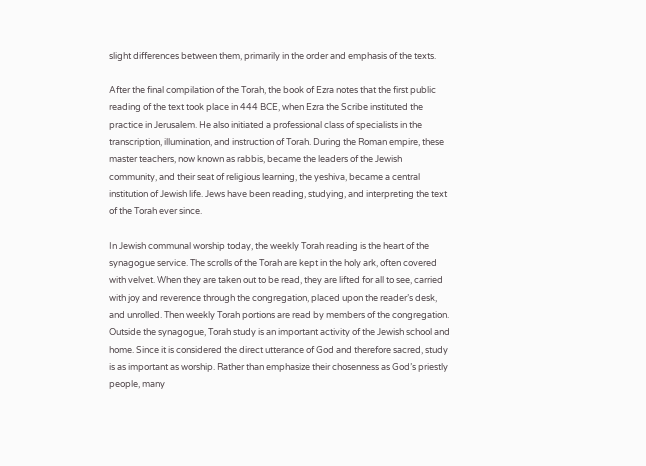slight differences between them, primarily in the order and emphasis of the texts.

After the final compilation of the Torah, the book of Ezra notes that the first public reading of the text took place in 444 BCE, when Ezra the Scribe instituted the practice in Jerusalem. He also initiated a professional class of specialists in the transcription, illumination, and instruction of Torah. During the Roman empire, these master teachers, now known as rabbis, became the leaders of the Jewish community, and their seat of religious learning, the yeshiva, became a central institution of Jewish life. Jews have been reading, studying, and interpreting the text of the Torah ever since.

In Jewish communal worship today, the weekly Torah reading is the heart of the synagogue service. The scrolls of the Torah are kept in the holy ark, often covered with velvet. When they are taken out to be read, they are lifted for all to see, carried with joy and reverence through the congregation, placed upon the reader’s desk, and unrolled. Then weekly Torah portions are read by members of the congregation. Outside the synagogue, Torah study is an important activity of the Jewish school and home. Since it is considered the direct utterance of God and therefore sacred, study is as important as worship. Rather than emphasize their chosenness as God’s priestly people, many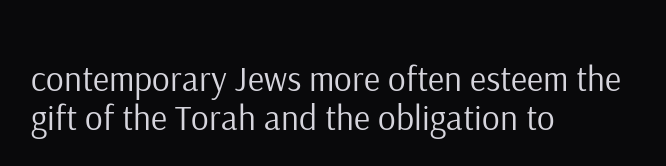contemporary Jews more often esteem the gift of the Torah and the obligation to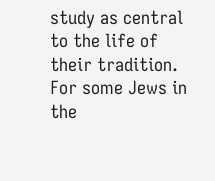study as central to the life of their tradition. For some Jews in the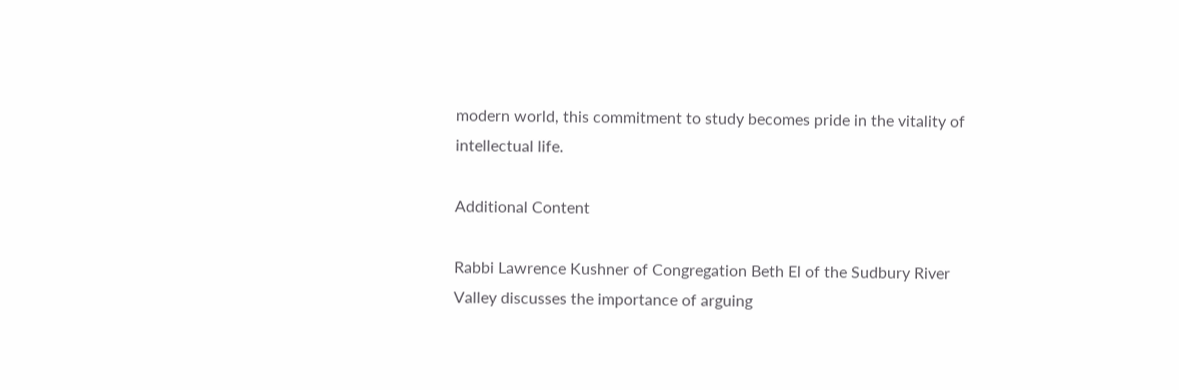modern world, this commitment to study becomes pride in the vitality of intellectual life.

Additional Content

Rabbi Lawrence Kushner of Congregation Beth El of the Sudbury River Valley discusses the importance of arguing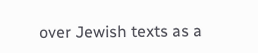over Jewish texts as a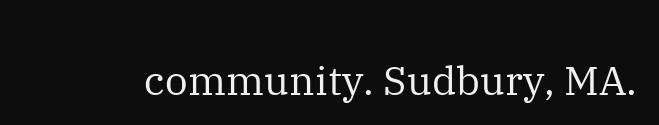community. Sudbury, MA.